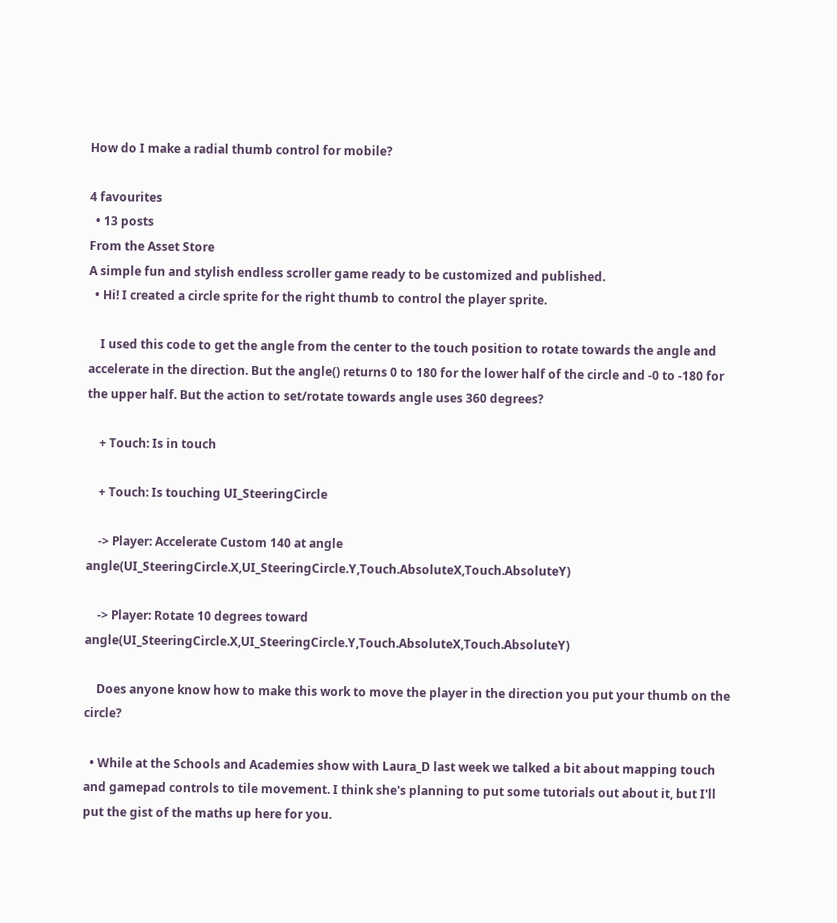How do I make a radial thumb control for mobile?

4 favourites
  • 13 posts
From the Asset Store
A simple fun and stylish endless scroller game ready to be customized and published.
  • Hi! I created a circle sprite for the right thumb to control the player sprite.

    I used this code to get the angle from the center to the touch position to rotate towards the angle and accelerate in the direction. But the angle() returns 0 to 180 for the lower half of the circle and -0 to -180 for the upper half. But the action to set/rotate towards angle uses 360 degrees?

    + Touch: Is in touch

    + Touch: Is touching UI_SteeringCircle

    -> Player: Accelerate Custom 140 at angle angle(UI_SteeringCircle.X,UI_SteeringCircle.Y,Touch.AbsoluteX,Touch.AbsoluteY)

    -> Player: Rotate 10 degrees toward angle(UI_SteeringCircle.X,UI_SteeringCircle.Y,Touch.AbsoluteX,Touch.AbsoluteY)

    Does anyone know how to make this work to move the player in the direction you put your thumb on the circle?

  • While at the Schools and Academies show with Laura_D last week we talked a bit about mapping touch and gamepad controls to tile movement. I think she's planning to put some tutorials out about it, but I'll put the gist of the maths up here for you.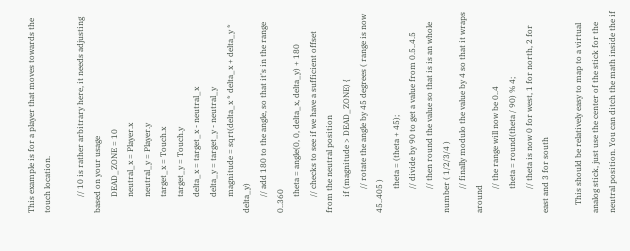This example is for a player that moves towards the touch location.

        // 10 is rather arbitrary here, it needs adjusting based on your usage
        DEAD_ZONE = 10
        neutral_x = Player.x
        neutral_y = Player.y
        target_x = Touch.x
        target_y = Touch.y
        delta_x = target_x - neutral_x
        delta_y = target_y - neutral_y
        magnitude = sqrt(delta_x * delta_x + delta_y * delta_y)
        // add 180 to the angle, so that it's in the range 0..360
        theta = angle(0, 0, delta_x, delta_y) + 180
        // checks to see if we have a sufficient offset from the neutral position
        if (magnitude > DEAD_ZONE) {
            // rotate the angle by 45 degrees ( range is now 45..405 )
            theta = (theta + 45);
            // divide by 90 to get a value from 0.5..4.5
            // then round the value so that is is an whole number ( 1/2/3/4 )
            // finally modulo the value by 4 so that it wraps around
            // the range will now be 0..4
            theta = round(theta / 90) % 4;
            // theta is now 0 for west, 1 for north, 2 for east and 3 for south

    This should be relatively easy to map to a virtual analog stick, just use the center of the stick for the neutral position. You can ditch the math inside the if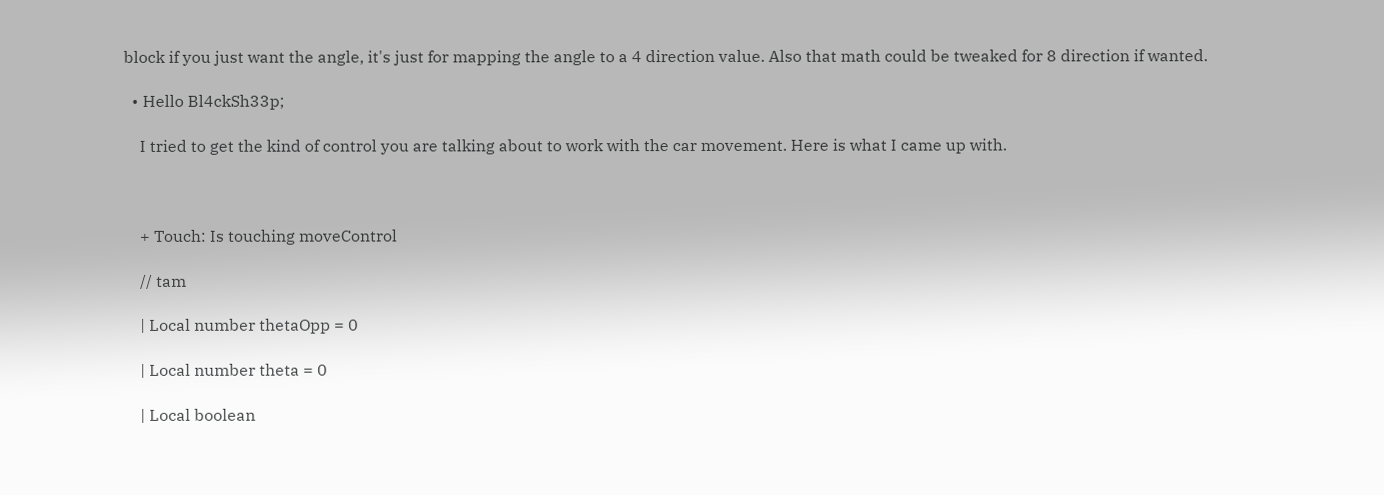block if you just want the angle, it's just for mapping the angle to a 4 direction value. Also that math could be tweaked for 8 direction if wanted.

  • Hello Bl4ckSh33p;

    I tried to get the kind of control you are talking about to work with the car movement. Here is what I came up with.



    + Touch: Is touching moveControl

    // tam

    | Local number thetaOpp = 0

    | Local number theta = 0

    | Local boolean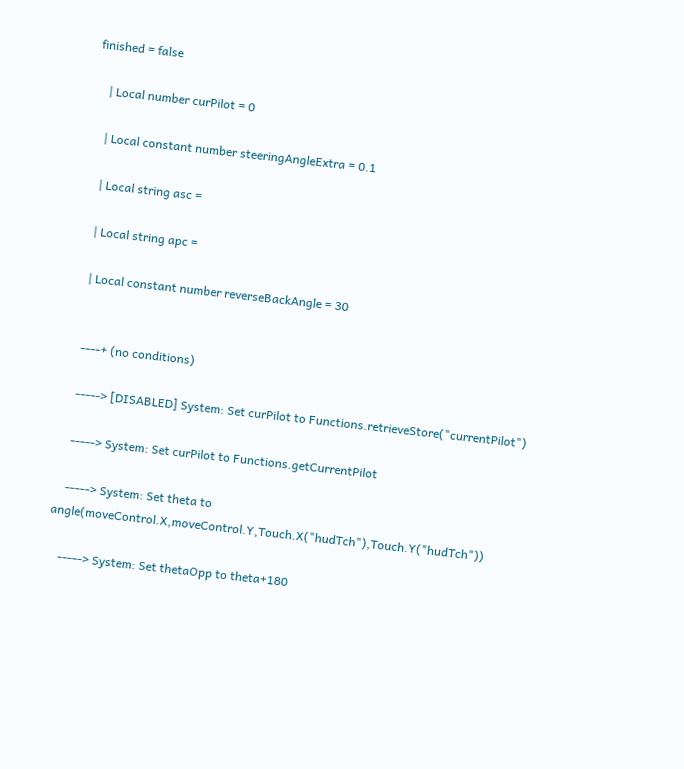finished = false

    | Local number curPilot = 0

    | Local constant number steeringAngleExtra = 0.1

    | Local string asc =

    | Local string apc =

    | Local constant number reverseBackAngle = 30


    ----+ (no conditions)

    -----> [DISABLED] System: Set curPilot to Functions.retrieveStore("currentPilot")

    -----> System: Set curPilot to Functions.getCurrentPilot

    -----> System: Set theta to angle(moveControl.X,moveControl.Y,Touch.X("hudTch"),Touch.Y("hudTch"))

    -----> System: Set thetaOpp to theta+180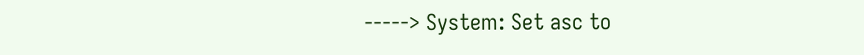-----> System: Set asc to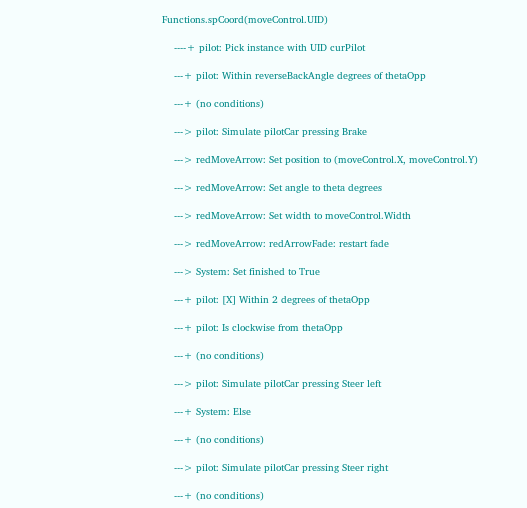Functions.spCoord(moveControl.UID)

    ----+ pilot: Pick instance with UID curPilot

    ---+ pilot: Within reverseBackAngle degrees of thetaOpp

    ---+ (no conditions)

    ---> pilot: Simulate pilotCar pressing Brake

    ---> redMoveArrow: Set position to (moveControl.X, moveControl.Y)

    ---> redMoveArrow: Set angle to theta degrees

    ---> redMoveArrow: Set width to moveControl.Width

    ---> redMoveArrow: redArrowFade: restart fade

    ---> System: Set finished to True

    ---+ pilot: [X] Within 2 degrees of thetaOpp

    ---+ pilot: Is clockwise from thetaOpp

    ---+ (no conditions)

    ---> pilot: Simulate pilotCar pressing Steer left

    ---+ System: Else

    ---+ (no conditions)

    ---> pilot: Simulate pilotCar pressing Steer right

    ---+ (no conditions)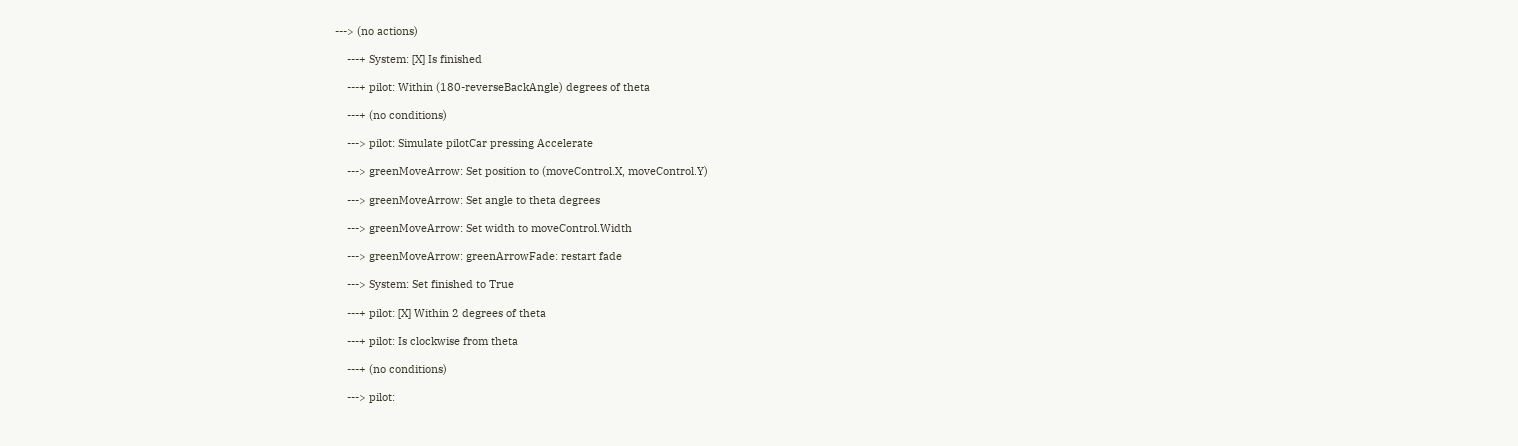---> (no actions)

    ---+ System: [X] Is finished

    ---+ pilot: Within (180-reverseBackAngle) degrees of theta

    ---+ (no conditions)

    ---> pilot: Simulate pilotCar pressing Accelerate

    ---> greenMoveArrow: Set position to (moveControl.X, moveControl.Y)

    ---> greenMoveArrow: Set angle to theta degrees

    ---> greenMoveArrow: Set width to moveControl.Width

    ---> greenMoveArrow: greenArrowFade: restart fade

    ---> System: Set finished to True

    ---+ pilot: [X] Within 2 degrees of theta

    ---+ pilot: Is clockwise from theta

    ---+ (no conditions)

    ---> pilot: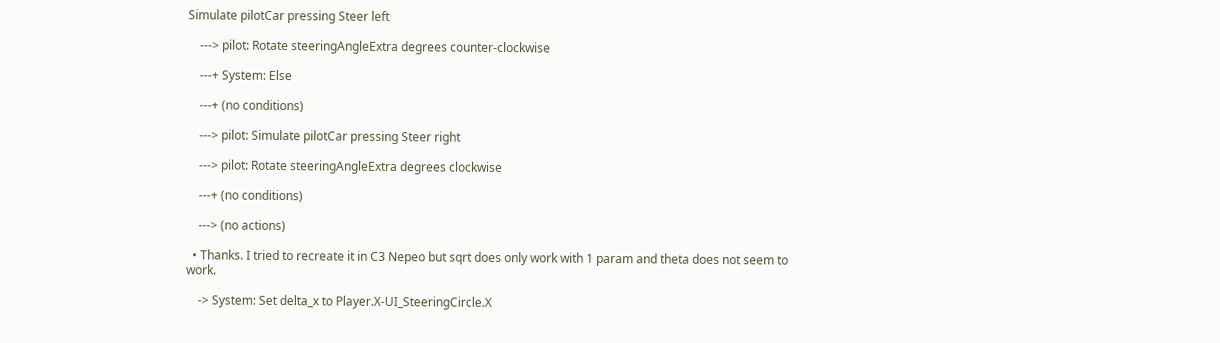Simulate pilotCar pressing Steer left

    ---> pilot: Rotate steeringAngleExtra degrees counter-clockwise

    ---+ System: Else

    ---+ (no conditions)

    ---> pilot: Simulate pilotCar pressing Steer right

    ---> pilot: Rotate steeringAngleExtra degrees clockwise

    ---+ (no conditions)

    ---> (no actions)

  • Thanks. I tried to recreate it in C3 Nepeo but sqrt does only work with 1 param and theta does not seem to work.

    -> System: Set delta_x to Player.X-UI_SteeringCircle.X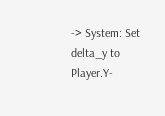-> System: Set delta_y to Player.Y-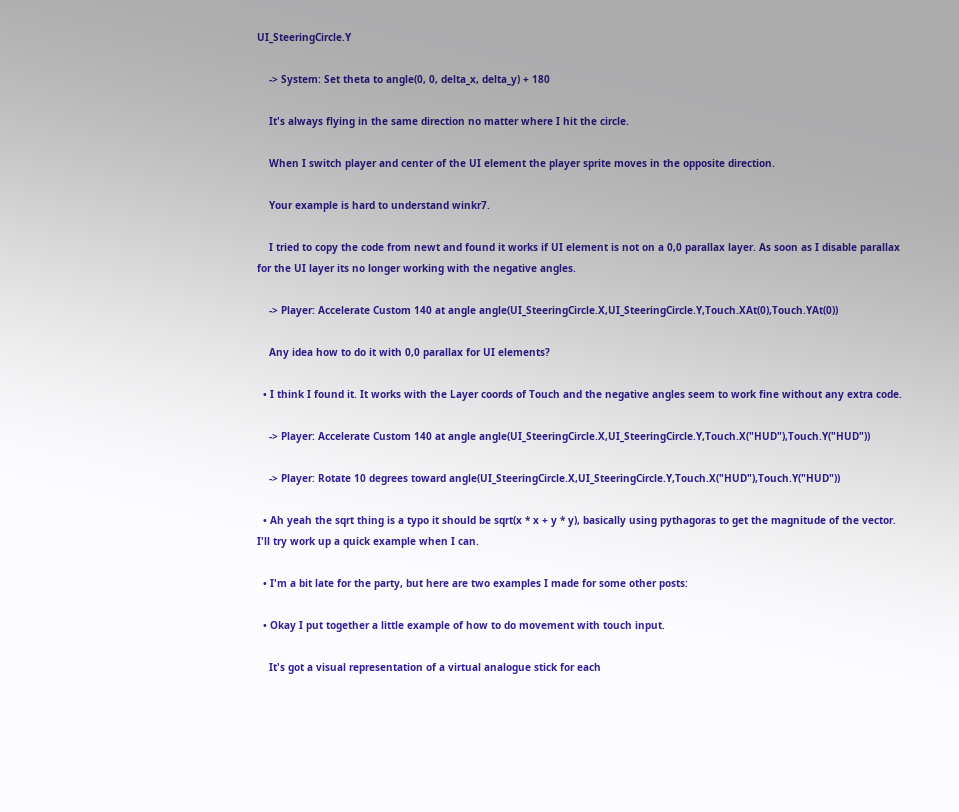UI_SteeringCircle.Y

    -> System: Set theta to angle(0, 0, delta_x, delta_y) + 180

    It's always flying in the same direction no matter where I hit the circle.

    When I switch player and center of the UI element the player sprite moves in the opposite direction.

    Your example is hard to understand winkr7.

    I tried to copy the code from newt and found it works if UI element is not on a 0,0 parallax layer. As soon as I disable parallax for the UI layer its no longer working with the negative angles.

    -> Player: Accelerate Custom 140 at angle angle(UI_SteeringCircle.X,UI_SteeringCircle.Y,Touch.XAt(0),Touch.YAt(0))

    Any idea how to do it with 0,0 parallax for UI elements?

  • I think I found it. It works with the Layer coords of Touch and the negative angles seem to work fine without any extra code.

    -> Player: Accelerate Custom 140 at angle angle(UI_SteeringCircle.X,UI_SteeringCircle.Y,Touch.X("HUD"),Touch.Y("HUD"))

    -> Player: Rotate 10 degrees toward angle(UI_SteeringCircle.X,UI_SteeringCircle.Y,Touch.X("HUD"),Touch.Y("HUD"))

  • Ah yeah the sqrt thing is a typo it should be sqrt(x * x + y * y), basically using pythagoras to get the magnitude of the vector. I'll try work up a quick example when I can.

  • I'm a bit late for the party, but here are two examples I made for some other posts:

  • Okay I put together a little example of how to do movement with touch input.

    It's got a visual representation of a virtual analogue stick for each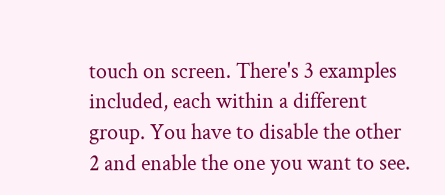touch on screen. There's 3 examples included, each within a different group. You have to disable the other 2 and enable the one you want to see.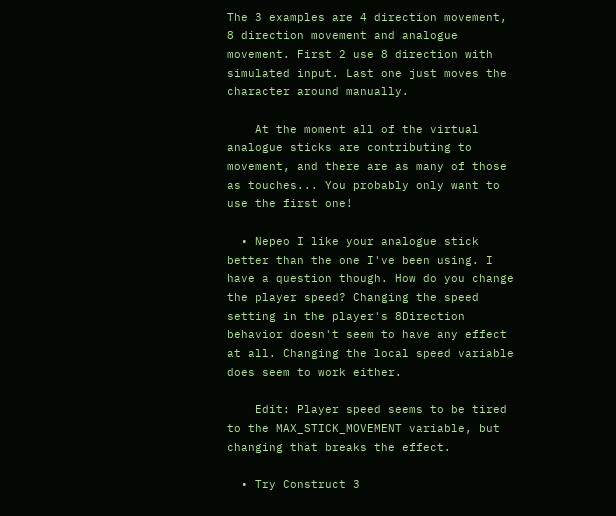The 3 examples are 4 direction movement, 8 direction movement and analogue movement. First 2 use 8 direction with simulated input. Last one just moves the character around manually.

    At the moment all of the virtual analogue sticks are contributing to movement, and there are as many of those as touches... You probably only want to use the first one!

  • Nepeo I like your analogue stick better than the one I've been using. I have a question though. How do you change the player speed? Changing the speed setting in the player's 8Direction behavior doesn't seem to have any effect at all. Changing the local speed variable does seem to work either.

    Edit: Player speed seems to be tired to the MAX_STICK_MOVEMENT variable, but changing that breaks the effect.

  • Try Construct 3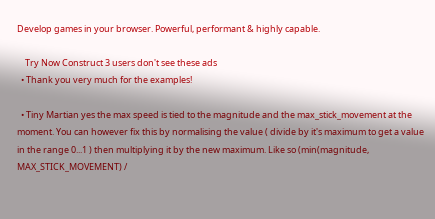Develop games in your browser. Powerful, performant & highly capable.

    Try Now Construct 3 users don't see these ads
  • Thank you very much for the examples!

  • Tiny Martian yes the max speed is tied to the magnitude and the max_stick_movement at the moment. You can however fix this by normalising the value ( divide by it's maximum to get a value in the range 0...1 ) then multiplying it by the new maximum. Like so (min(magnitude, MAX_STICK_MOVEMENT) /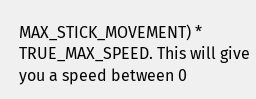MAX_STICK_MOVEMENT) * TRUE_MAX_SPEED. This will give you a speed between 0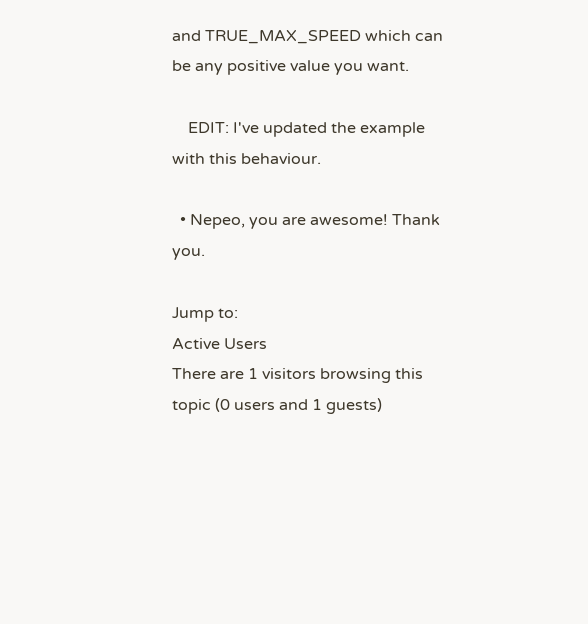and TRUE_MAX_SPEED which can be any positive value you want.

    EDIT: I've updated the example with this behaviour.

  • Nepeo, you are awesome! Thank you.

Jump to:
Active Users
There are 1 visitors browsing this topic (0 users and 1 guests)